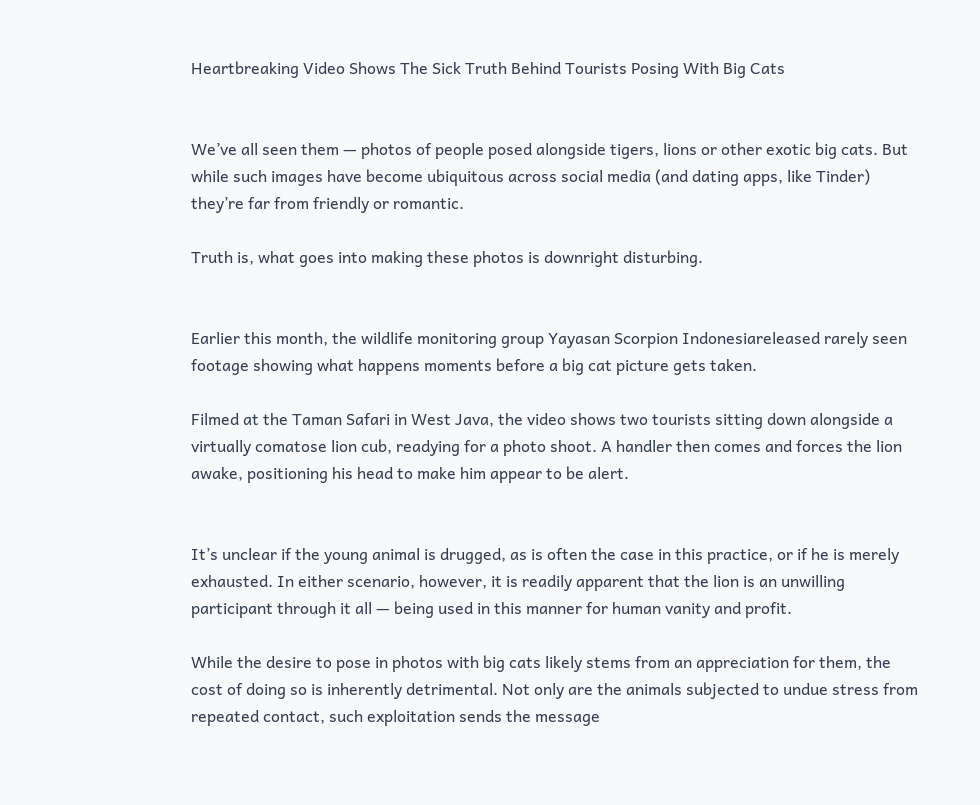Heartbreaking Video Shows The Sick Truth Behind Tourists Posing With Big Cats


We’ve all seen them — photos of people posed alongside tigers, lions or other exotic big cats. But while such images have become ubiquitous across social media (and dating apps, like Tinder) they’re far from friendly or romantic.

Truth is, what goes into making these photos is downright disturbing.


Earlier this month, the wildlife monitoring group Yayasan Scorpion Indonesiareleased rarely seen footage showing what happens moments before a big cat picture gets taken.

Filmed at the Taman Safari in West Java, the video shows two tourists sitting down alongside a virtually comatose lion cub, readying for a photo shoot. A handler then comes and forces the lion awake, positioning his head to make him appear to be alert.


It’s unclear if the young animal is drugged, as is often the case in this practice, or if he is merely exhausted. In either scenario, however, it is readily apparent that the lion is an unwilling participant through it all — being used in this manner for human vanity and profit.

While the desire to pose in photos with big cats likely stems from an appreciation for them, the cost of doing so is inherently detrimental. Not only are the animals subjected to undue stress from repeated contact, such exploitation sends the message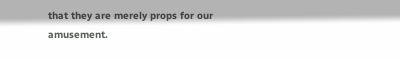that they are merely props for our amusement.